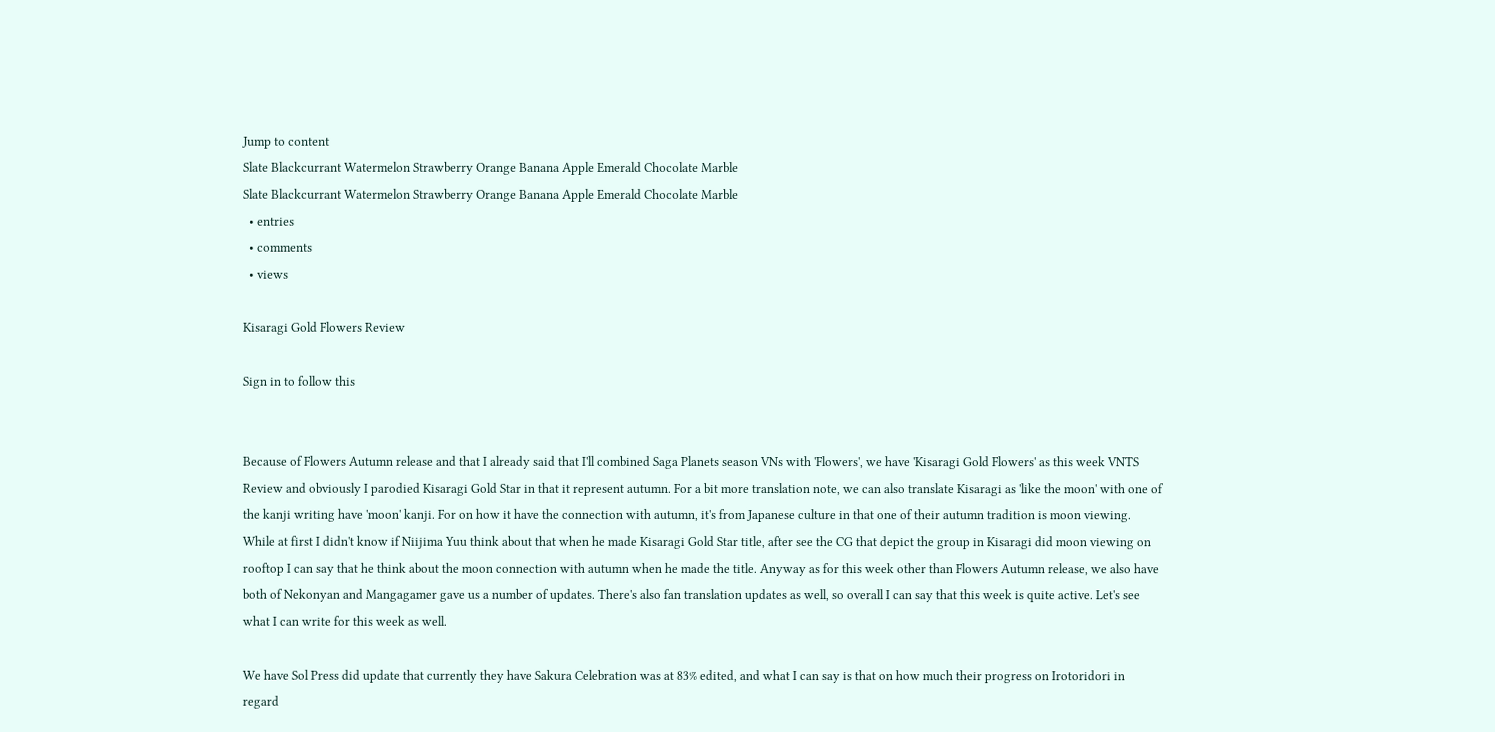Jump to content
Slate Blackcurrant Watermelon Strawberry Orange Banana Apple Emerald Chocolate Marble
Slate Blackcurrant Watermelon Strawberry Orange Banana Apple Emerald Chocolate Marble
  • entries
  • comments
  • views

Kisaragi Gold Flowers Review

Sign in to follow this


Because of Flowers Autumn release and that I already said that I'll combined Saga Planets season VNs with 'Flowers', we have 'Kisaragi Gold Flowers' as this week VNTS Review and obviously I parodied Kisaragi Gold Star in that it represent autumn. For a bit more translation note, we can also translate Kisaragi as 'like the moon' with one of the kanji writing have 'moon' kanji. For on how it have the connection with autumn, it's from Japanese culture in that one of their autumn tradition is moon viewing. While at first I didn't know if Niijima Yuu think about that when he made Kisaragi Gold Star title, after see the CG that depict the group in Kisaragi did moon viewing on rooftop I can say that he think about the moon connection with autumn when he made the title. Anyway as for this week other than Flowers Autumn release, we also have both of Nekonyan and Mangagamer gave us a number of updates. There's also fan translation updates as well, so overall I can say that this week is quite active. Let's see what I can write for this week as well.

We have Sol Press did update that currently they have Sakura Celebration was at 83% edited, and what I can say is that on how much their progress on Irotoridori in regard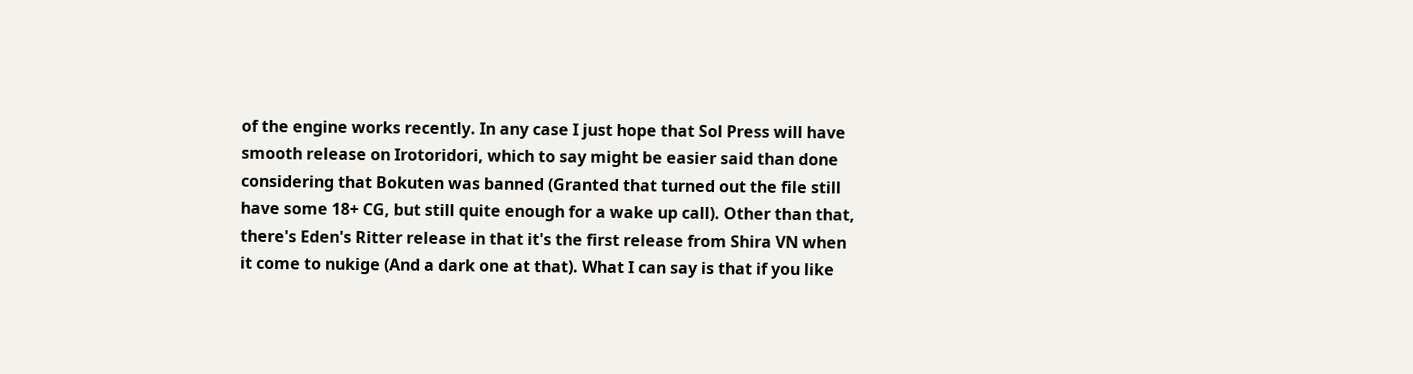of the engine works recently. In any case I just hope that Sol Press will have smooth release on Irotoridori, which to say might be easier said than done considering that Bokuten was banned (Granted that turned out the file still have some 18+ CG, but still quite enough for a wake up call). Other than that, there's Eden's Ritter release in that it's the first release from Shira VN when it come to nukige (And a dark one at that). What I can say is that if you like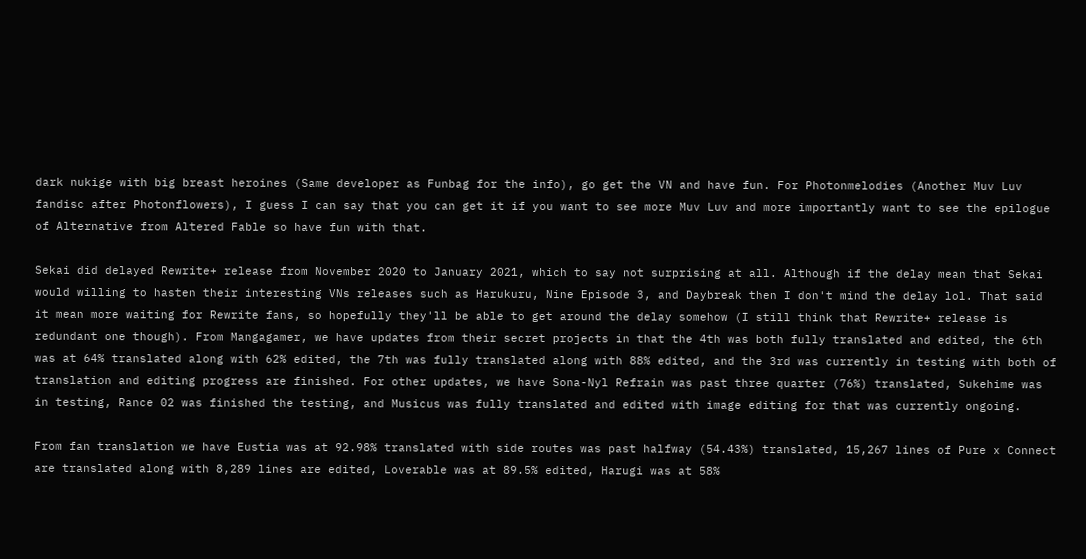dark nukige with big breast heroines (Same developer as Funbag for the info), go get the VN and have fun. For Photonmelodies (Another Muv Luv fandisc after Photonflowers), I guess I can say that you can get it if you want to see more Muv Luv and more importantly want to see the epilogue of Alternative from Altered Fable so have fun with that.

Sekai did delayed Rewrite+ release from November 2020 to January 2021, which to say not surprising at all. Although if the delay mean that Sekai would willing to hasten their interesting VNs releases such as Harukuru, Nine Episode 3, and Daybreak then I don't mind the delay lol. That said it mean more waiting for Rewrite fans, so hopefully they'll be able to get around the delay somehow (I still think that Rewrite+ release is redundant one though). From Mangagamer, we have updates from their secret projects in that the 4th was both fully translated and edited, the 6th was at 64% translated along with 62% edited, the 7th was fully translated along with 88% edited, and the 3rd was currently in testing with both of translation and editing progress are finished. For other updates, we have Sona-Nyl Refrain was past three quarter (76%) translated, Sukehime was in testing, Rance 02 was finished the testing, and Musicus was fully translated and edited with image editing for that was currently ongoing.

From fan translation we have Eustia was at 92.98% translated with side routes was past halfway (54.43%) translated, 15,267 lines of Pure x Connect are translated along with 8,289 lines are edited, Loverable was at 89.5% edited, Harugi was at 58%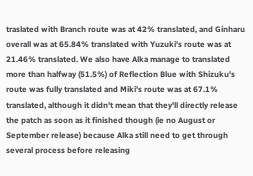traslated with Branch route was at 42% translated, and Ginharu overall was at 65.84% translated with Yuzuki's route was at 21.46% translated. We also have Alka manage to translated more than halfway (51.5%) of Reflection Blue with Shizuku's route was fully translated and Miki's route was at 67.1% translated, although it didn't mean that they'll directly release the patch as soon as it finished though (ie no August or September release) because Alka still need to get through several process before releasing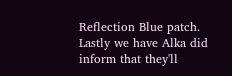Reflection Blue patch. Lastly we have Alka did inform that they'll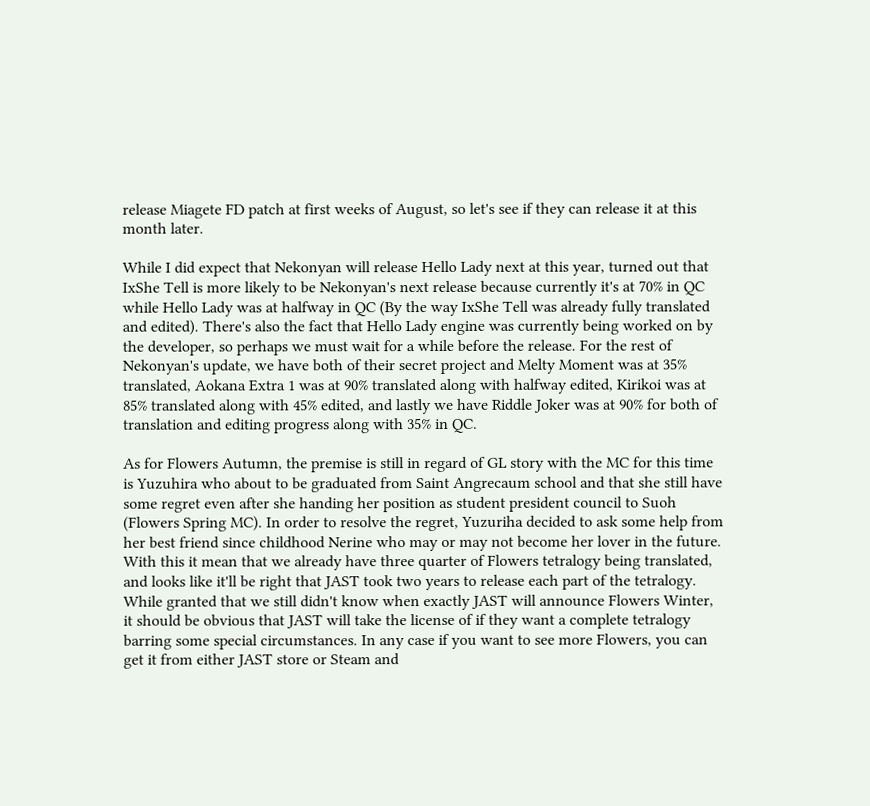release Miagete FD patch at first weeks of August, so let's see if they can release it at this month later.

While I did expect that Nekonyan will release Hello Lady next at this year, turned out that IxShe Tell is more likely to be Nekonyan's next release because currently it's at 70% in QC while Hello Lady was at halfway in QC (By the way IxShe Tell was already fully translated and edited). There's also the fact that Hello Lady engine was currently being worked on by the developer, so perhaps we must wait for a while before the release. For the rest of Nekonyan's update, we have both of their secret project and Melty Moment was at 35% translated, Aokana Extra 1 was at 90% translated along with halfway edited, Kirikoi was at 85% translated along with 45% edited, and lastly we have Riddle Joker was at 90% for both of translation and editing progress along with 35% in QC.

As for Flowers Autumn, the premise is still in regard of GL story with the MC for this time is Yuzuhira who about to be graduated from Saint Angrecaum school and that she still have some regret even after she handing her position as student president council to Suoh (Flowers Spring MC). In order to resolve the regret, Yuzuriha decided to ask some help from her best friend since childhood Nerine who may or may not become her lover in the future. With this it mean that we already have three quarter of Flowers tetralogy being translated, and looks like it'll be right that JAST took two years to release each part of the tetralogy. While granted that we still didn't know when exactly JAST will announce Flowers Winter, it should be obvious that JAST will take the license of if they want a complete tetralogy barring some special circumstances. In any case if you want to see more Flowers, you can get it from either JAST store or Steam and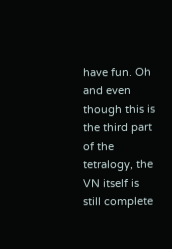have fun. Oh and even though this is the third part of the tetralogy, the VN itself is still complete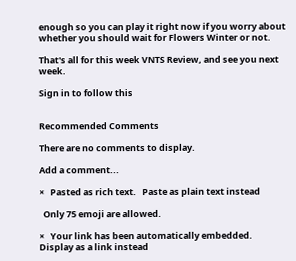enough so you can play it right now if you worry about whether you should wait for Flowers Winter or not.

That's all for this week VNTS Review, and see you next week.

Sign in to follow this


Recommended Comments

There are no comments to display.

Add a comment...

×   Pasted as rich text.   Paste as plain text instead

  Only 75 emoji are allowed.

×   Your link has been automatically embedded.   Display as a link instead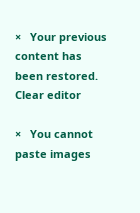×   Your previous content has been restored.   Clear editor

×   You cannot paste images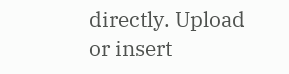directly. Upload or insert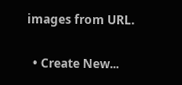images from URL.

  • Create New...